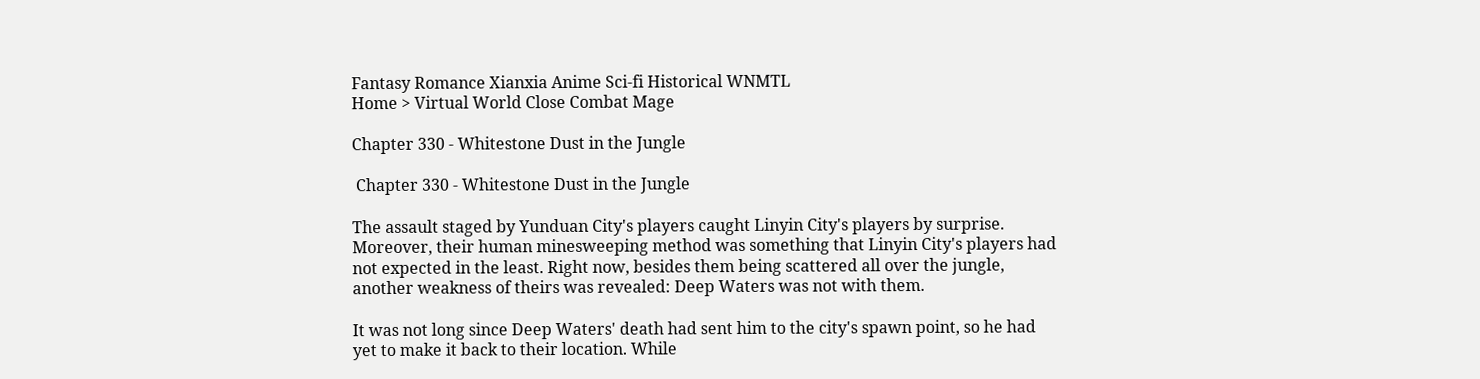Fantasy Romance Xianxia Anime Sci-fi Historical WNMTL
Home > Virtual World Close Combat Mage

Chapter 330 - Whitestone Dust in the Jungle

 Chapter 330 - Whitestone Dust in the Jungle

The assault staged by Yunduan City's players caught Linyin City's players by surprise. Moreover, their human minesweeping method was something that Linyin City's players had not expected in the least. Right now, besides them being scattered all over the jungle, another weakness of theirs was revealed: Deep Waters was not with them.

It was not long since Deep Waters' death had sent him to the city's spawn point, so he had yet to make it back to their location. While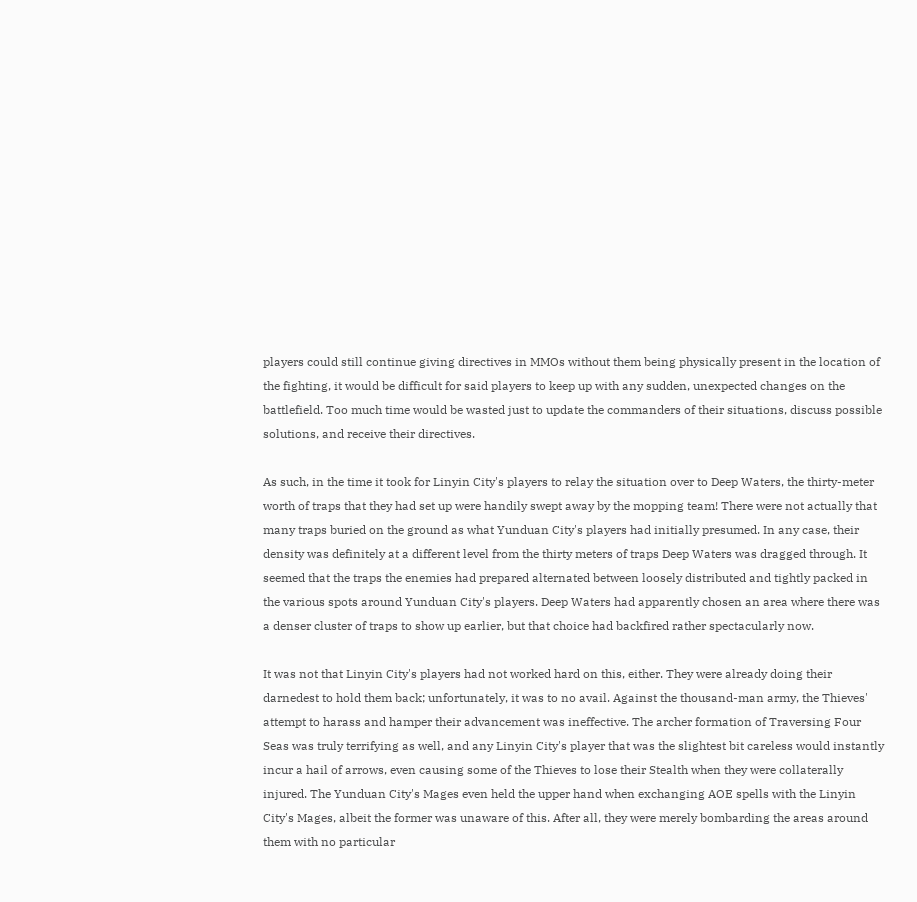players could still continue giving directives in MMOs without them being physically present in the location of the fighting, it would be difficult for said players to keep up with any sudden, unexpected changes on the battlefield. Too much time would be wasted just to update the commanders of their situations, discuss possible solutions, and receive their directives.

As such, in the time it took for Linyin City's players to relay the situation over to Deep Waters, the thirty-meter worth of traps that they had set up were handily swept away by the mopping team! There were not actually that many traps buried on the ground as what Yunduan City's players had initially presumed. In any case, their density was definitely at a different level from the thirty meters of traps Deep Waters was dragged through. It seemed that the traps the enemies had prepared alternated between loosely distributed and tightly packed in the various spots around Yunduan City's players. Deep Waters had apparently chosen an area where there was a denser cluster of traps to show up earlier, but that choice had backfired rather spectacularly now.

It was not that Linyin City's players had not worked hard on this, either. They were already doing their darnedest to hold them back; unfortunately, it was to no avail. Against the thousand-man army, the Thieves' attempt to harass and hamper their advancement was ineffective. The archer formation of Traversing Four Seas was truly terrifying as well, and any Linyin City's player that was the slightest bit careless would instantly incur a hail of arrows, even causing some of the Thieves to lose their Stealth when they were collaterally injured. The Yunduan City's Mages even held the upper hand when exchanging AOE spells with the Linyin City's Mages, albeit the former was unaware of this. After all, they were merely bombarding the areas around them with no particular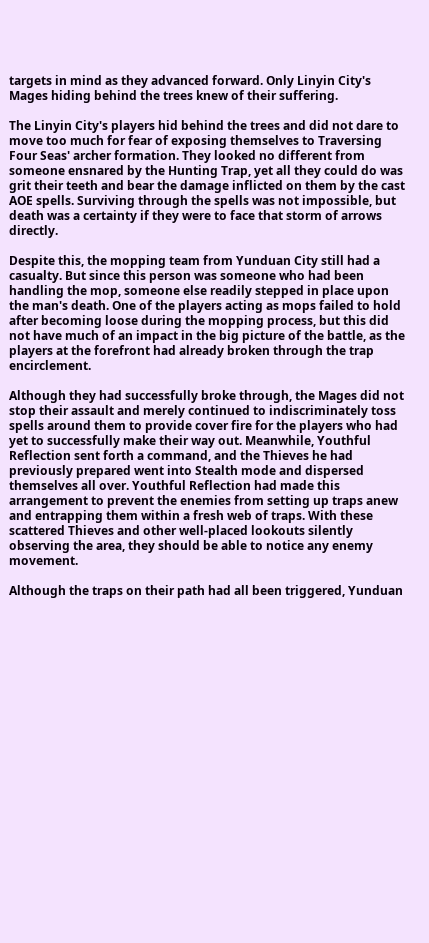targets in mind as they advanced forward. Only Linyin City's Mages hiding behind the trees knew of their suffering.

The Linyin City's players hid behind the trees and did not dare to move too much for fear of exposing themselves to Traversing Four Seas' archer formation. They looked no different from someone ensnared by the Hunting Trap, yet all they could do was grit their teeth and bear the damage inflicted on them by the cast AOE spells. Surviving through the spells was not impossible, but death was a certainty if they were to face that storm of arrows directly.

Despite this, the mopping team from Yunduan City still had a casualty. But since this person was someone who had been handling the mop, someone else readily stepped in place upon the man's death. One of the players acting as mops failed to hold after becoming loose during the mopping process, but this did not have much of an impact in the big picture of the battle, as the players at the forefront had already broken through the trap encirclement.

Although they had successfully broke through, the Mages did not stop their assault and merely continued to indiscriminately toss spells around them to provide cover fire for the players who had yet to successfully make their way out. Meanwhile, Youthful Reflection sent forth a command, and the Thieves he had previously prepared went into Stealth mode and dispersed themselves all over. Youthful Reflection had made this arrangement to prevent the enemies from setting up traps anew and entrapping them within a fresh web of traps. With these scattered Thieves and other well-placed lookouts silently observing the area, they should be able to notice any enemy movement.

Although the traps on their path had all been triggered, Yunduan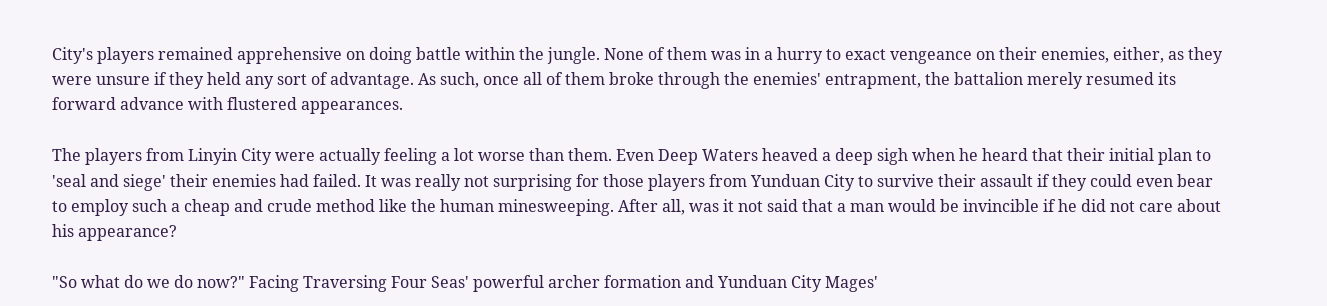City's players remained apprehensive on doing battle within the jungle. None of them was in a hurry to exact vengeance on their enemies, either, as they were unsure if they held any sort of advantage. As such, once all of them broke through the enemies' entrapment, the battalion merely resumed its forward advance with flustered appearances.

The players from Linyin City were actually feeling a lot worse than them. Even Deep Waters heaved a deep sigh when he heard that their initial plan to 'seal and siege' their enemies had failed. It was really not surprising for those players from Yunduan City to survive their assault if they could even bear to employ such a cheap and crude method like the human minesweeping. After all, was it not said that a man would be invincible if he did not care about his appearance?

"So what do we do now?" Facing Traversing Four Seas' powerful archer formation and Yunduan City Mages'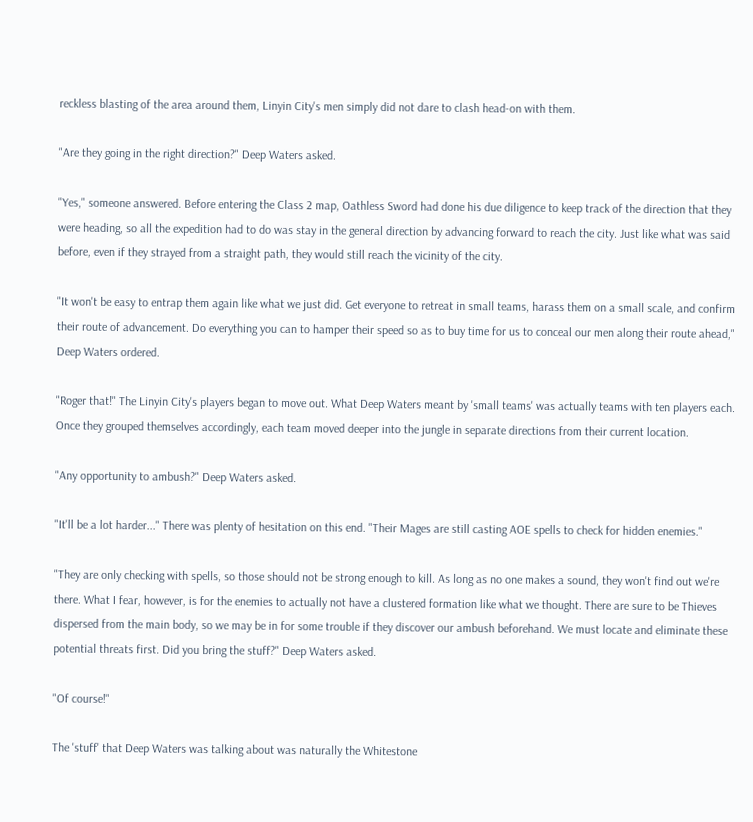reckless blasting of the area around them, Linyin City's men simply did not dare to clash head-on with them.

"Are they going in the right direction?" Deep Waters asked.

"Yes," someone answered. Before entering the Class 2 map, Oathless Sword had done his due diligence to keep track of the direction that they were heading, so all the expedition had to do was stay in the general direction by advancing forward to reach the city. Just like what was said before, even if they strayed from a straight path, they would still reach the vicinity of the city.

"It won't be easy to entrap them again like what we just did. Get everyone to retreat in small teams, harass them on a small scale, and confirm their route of advancement. Do everything you can to hamper their speed so as to buy time for us to conceal our men along their route ahead," Deep Waters ordered.

"Roger that!" The Linyin City's players began to move out. What Deep Waters meant by 'small teams' was actually teams with ten players each. Once they grouped themselves accordingly, each team moved deeper into the jungle in separate directions from their current location.

"Any opportunity to ambush?" Deep Waters asked.

"It'll be a lot harder..." There was plenty of hesitation on this end. "Their Mages are still casting AOE spells to check for hidden enemies."

"They are only checking with spells, so those should not be strong enough to kill. As long as no one makes a sound, they won't find out we're there. What I fear, however, is for the enemies to actually not have a clustered formation like what we thought. There are sure to be Thieves dispersed from the main body, so we may be in for some trouble if they discover our ambush beforehand. We must locate and eliminate these potential threats first. Did you bring the stuff?" Deep Waters asked.

"Of course!"

The 'stuff' that Deep Waters was talking about was naturally the Whitestone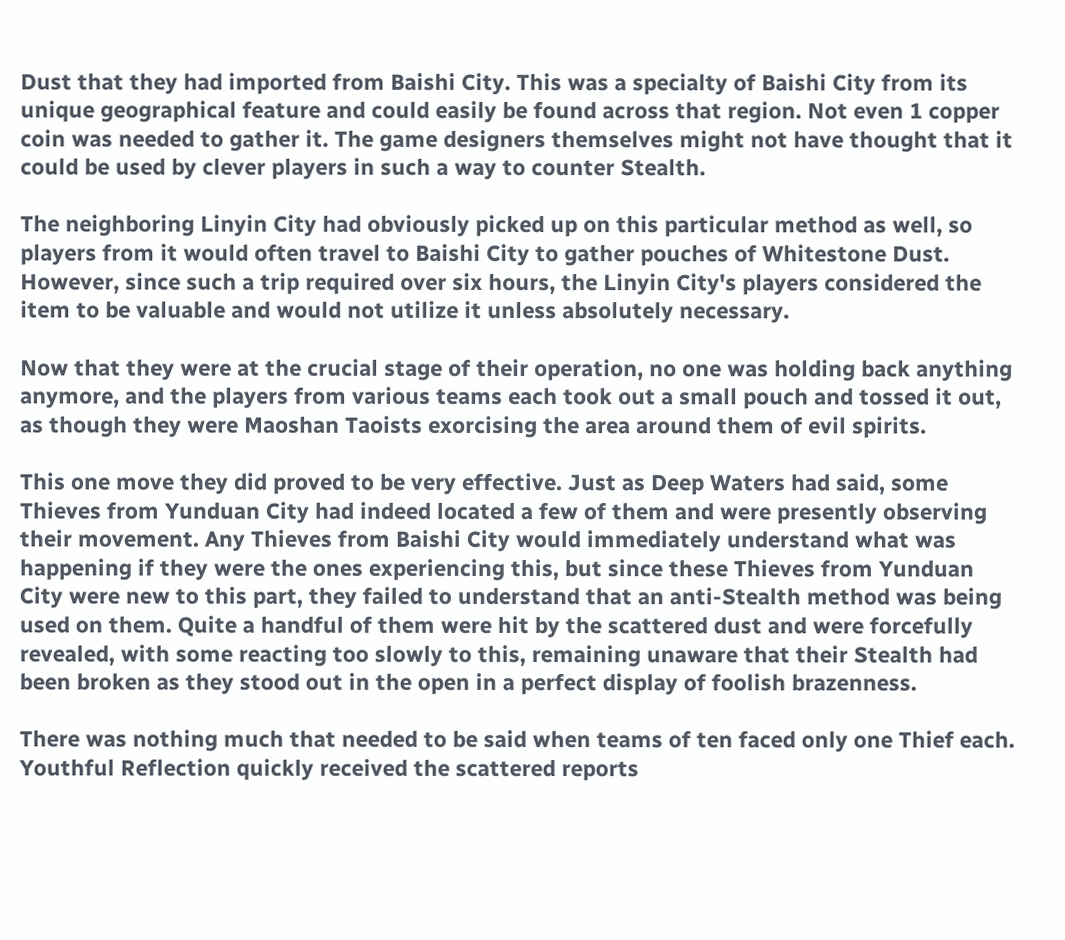Dust that they had imported from Baishi City. This was a specialty of Baishi City from its unique geographical feature and could easily be found across that region. Not even 1 copper coin was needed to gather it. The game designers themselves might not have thought that it could be used by clever players in such a way to counter Stealth.

The neighboring Linyin City had obviously picked up on this particular method as well, so players from it would often travel to Baishi City to gather pouches of Whitestone Dust. However, since such a trip required over six hours, the Linyin City's players considered the item to be valuable and would not utilize it unless absolutely necessary.

Now that they were at the crucial stage of their operation, no one was holding back anything anymore, and the players from various teams each took out a small pouch and tossed it out, as though they were Maoshan Taoists exorcising the area around them of evil spirits.

This one move they did proved to be very effective. Just as Deep Waters had said, some Thieves from Yunduan City had indeed located a few of them and were presently observing their movement. Any Thieves from Baishi City would immediately understand what was happening if they were the ones experiencing this, but since these Thieves from Yunduan City were new to this part, they failed to understand that an anti-Stealth method was being used on them. Quite a handful of them were hit by the scattered dust and were forcefully revealed, with some reacting too slowly to this, remaining unaware that their Stealth had been broken as they stood out in the open in a perfect display of foolish brazenness.

There was nothing much that needed to be said when teams of ten faced only one Thief each. Youthful Reflection quickly received the scattered reports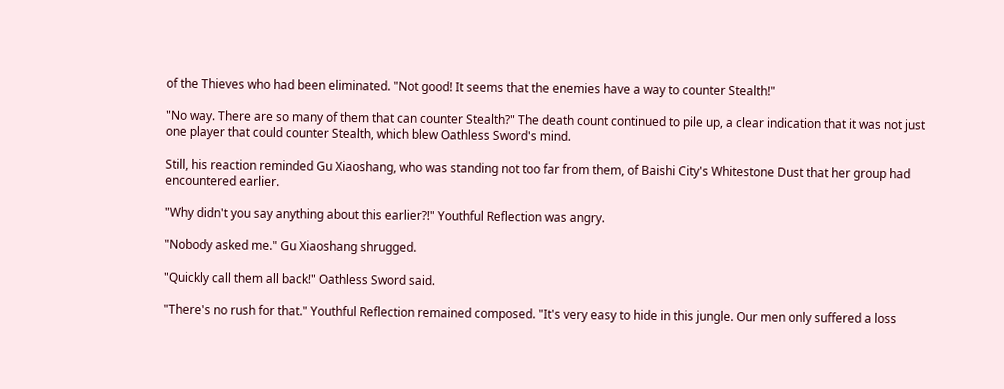of the Thieves who had been eliminated. "Not good! It seems that the enemies have a way to counter Stealth!"

"No way. There are so many of them that can counter Stealth?" The death count continued to pile up, a clear indication that it was not just one player that could counter Stealth, which blew Oathless Sword's mind.

Still, his reaction reminded Gu Xiaoshang, who was standing not too far from them, of Baishi City's Whitestone Dust that her group had encountered earlier.

"Why didn't you say anything about this earlier?!" Youthful Reflection was angry.

"Nobody asked me." Gu Xiaoshang shrugged.

"Quickly call them all back!" Oathless Sword said.

"There's no rush for that." Youthful Reflection remained composed. "It's very easy to hide in this jungle. Our men only suffered a loss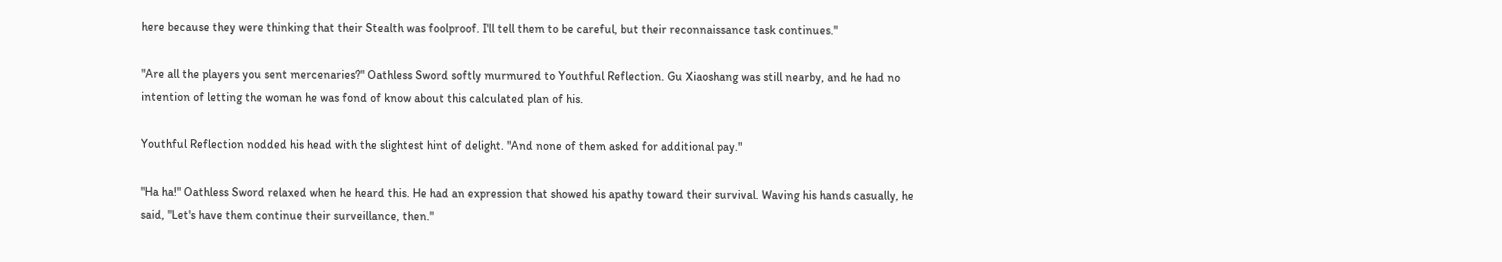here because they were thinking that their Stealth was foolproof. I'll tell them to be careful, but their reconnaissance task continues."

"Are all the players you sent mercenaries?" Oathless Sword softly murmured to Youthful Reflection. Gu Xiaoshang was still nearby, and he had no intention of letting the woman he was fond of know about this calculated plan of his.

Youthful Reflection nodded his head with the slightest hint of delight. "And none of them asked for additional pay."

"Ha ha!" Oathless Sword relaxed when he heard this. He had an expression that showed his apathy toward their survival. Waving his hands casually, he said, "Let's have them continue their surveillance, then."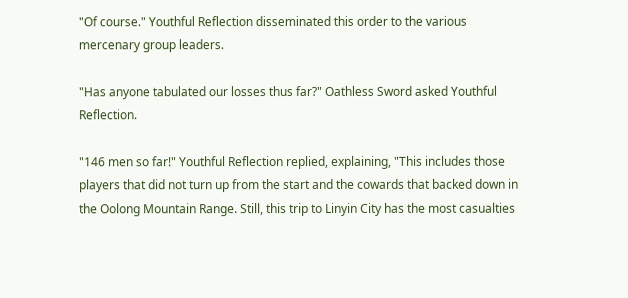"Of course." Youthful Reflection disseminated this order to the various mercenary group leaders.

"Has anyone tabulated our losses thus far?" Oathless Sword asked Youthful Reflection.

"146 men so far!" Youthful Reflection replied, explaining, "This includes those players that did not turn up from the start and the cowards that backed down in the Oolong Mountain Range. Still, this trip to Linyin City has the most casualties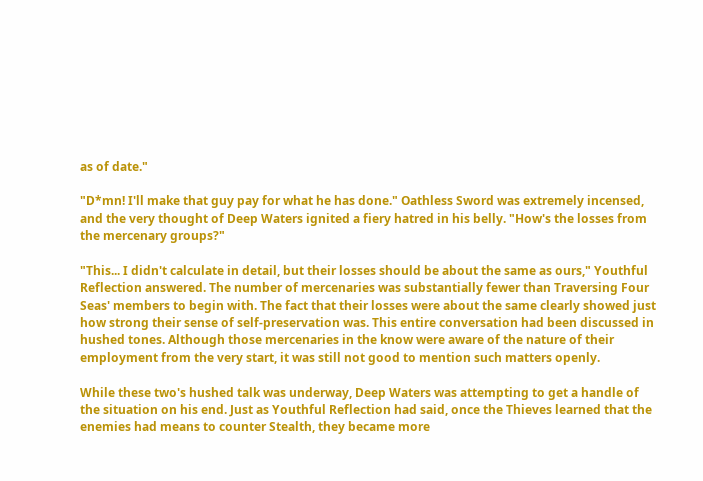as of date."

"D*mn! I'll make that guy pay for what he has done." Oathless Sword was extremely incensed, and the very thought of Deep Waters ignited a fiery hatred in his belly. "How's the losses from the mercenary groups?"

"This... I didn't calculate in detail, but their losses should be about the same as ours," Youthful Reflection answered. The number of mercenaries was substantially fewer than Traversing Four Seas' members to begin with. The fact that their losses were about the same clearly showed just how strong their sense of self-preservation was. This entire conversation had been discussed in hushed tones. Although those mercenaries in the know were aware of the nature of their employment from the very start, it was still not good to mention such matters openly.

While these two's hushed talk was underway, Deep Waters was attempting to get a handle of the situation on his end. Just as Youthful Reflection had said, once the Thieves learned that the enemies had means to counter Stealth, they became more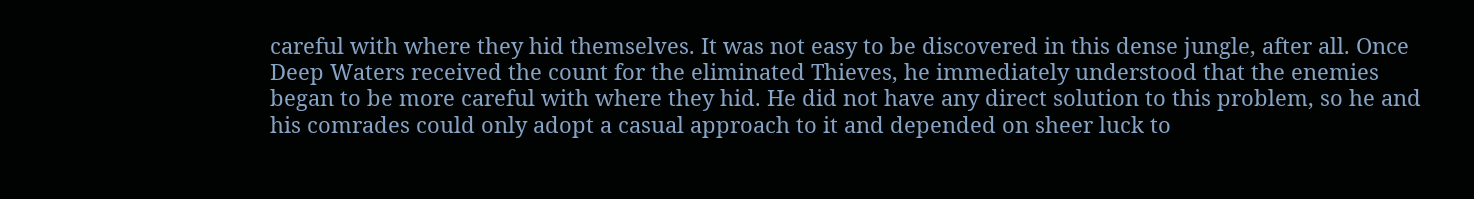careful with where they hid themselves. It was not easy to be discovered in this dense jungle, after all. Once Deep Waters received the count for the eliminated Thieves, he immediately understood that the enemies began to be more careful with where they hid. He did not have any direct solution to this problem, so he and his comrades could only adopt a casual approach to it and depended on sheer luck to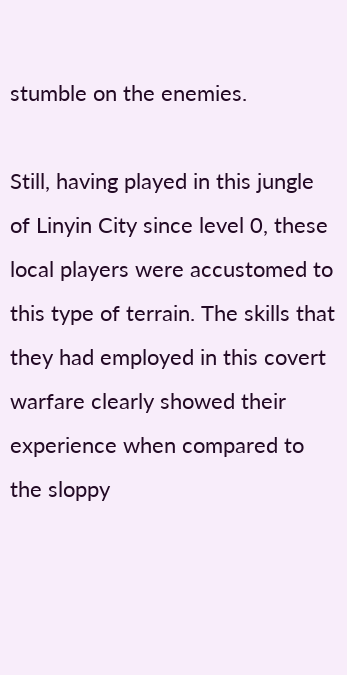stumble on the enemies.

Still, having played in this jungle of Linyin City since level 0, these local players were accustomed to this type of terrain. The skills that they had employed in this covert warfare clearly showed their experience when compared to the sloppy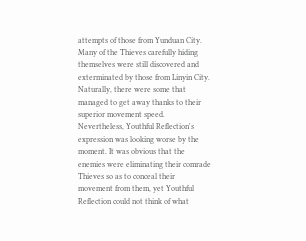attempts of those from Yunduan City. Many of the Thieves carefully hiding themselves were still discovered and exterminated by those from Linyin City. Naturally, there were some that managed to get away thanks to their superior movement speed. Nevertheless, Youthful Reflection's expression was looking worse by the moment. It was obvious that the enemies were eliminating their comrade Thieves so as to conceal their movement from them, yet Youthful Reflection could not think of what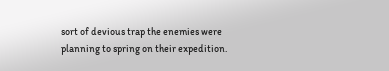sort of devious trap the enemies were planning to spring on their expedition.